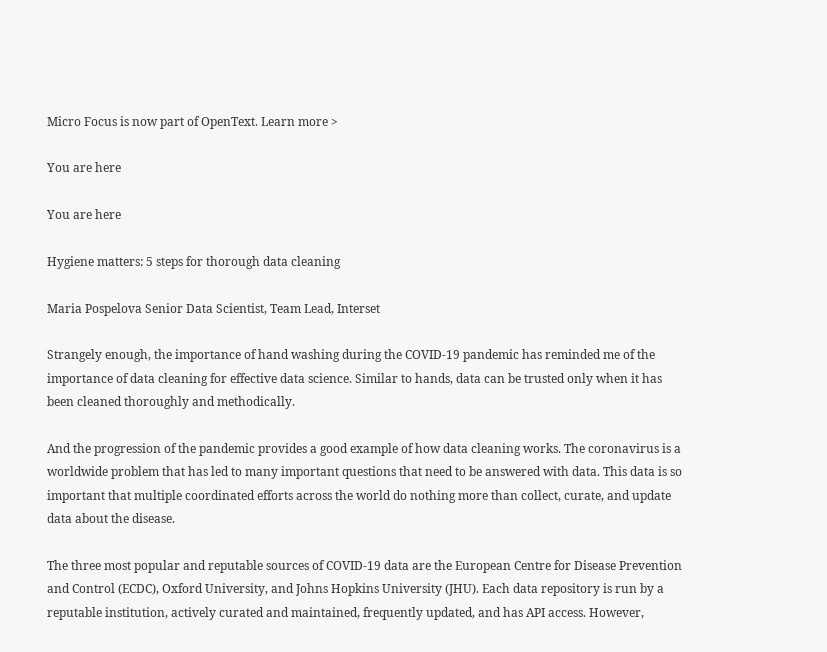Micro Focus is now part of OpenText. Learn more >

You are here

You are here

Hygiene matters: 5 steps for thorough data cleaning

Maria Pospelova Senior Data Scientist, Team Lead, Interset

Strangely enough, the importance of hand washing during the COVID-19 pandemic has reminded me of the importance of data cleaning for effective data science. Similar to hands, data can be trusted only when it has been cleaned thoroughly and methodically.

And the progression of the pandemic provides a good example of how data cleaning works. The coronavirus is a worldwide problem that has led to many important questions that need to be answered with data. This data is so important that multiple coordinated efforts across the world do nothing more than collect, curate, and update data about the disease.

The three most popular and reputable sources of COVID-19 data are the European Centre for Disease Prevention and Control (ECDC), Oxford University, and Johns Hopkins University (JHU). Each data repository is run by a reputable institution, actively curated and maintained, frequently updated, and has API access. However,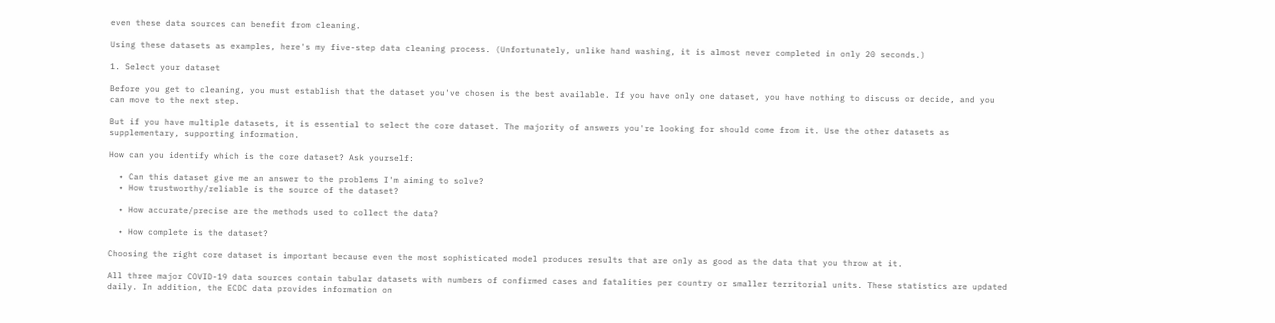even these data sources can benefit from cleaning.

Using these datasets as examples, here's my five-step data cleaning process. (Unfortunately, unlike hand washing, it is almost never completed in only 20 seconds.)

1. Select your dataset

Before you get to cleaning, you must establish that the dataset you've chosen is the best available. If you have only one dataset, you have nothing to discuss or decide, and you can move to the next step.

But if you have multiple datasets, it is essential to select the core dataset. The majority of answers you're looking for should come from it. Use the other datasets as supplementary, supporting information.

How can you identify which is the core dataset? Ask yourself:

  • Can this dataset give me an answer to the problems I'm aiming to solve?
  • How trustworthy/reliable is the source of the dataset?

  • How accurate/precise are the methods used to collect the data?

  • How complete is the dataset?

Choosing the right core dataset is important because even the most sophisticated model produces results that are only as good as the data that you throw at it.

All three major COVID-19 data sources contain tabular datasets with numbers of confirmed cases and fatalities per country or smaller territorial units. These statistics are updated daily. In addition, the ECDC data provides information on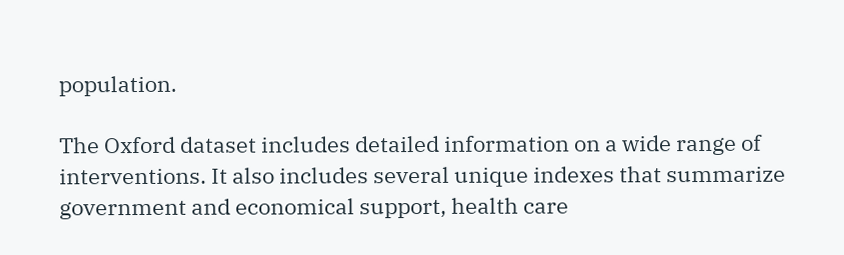population.

The Oxford dataset includes detailed information on a wide range of interventions. It also includes several unique indexes that summarize government and economical support, health care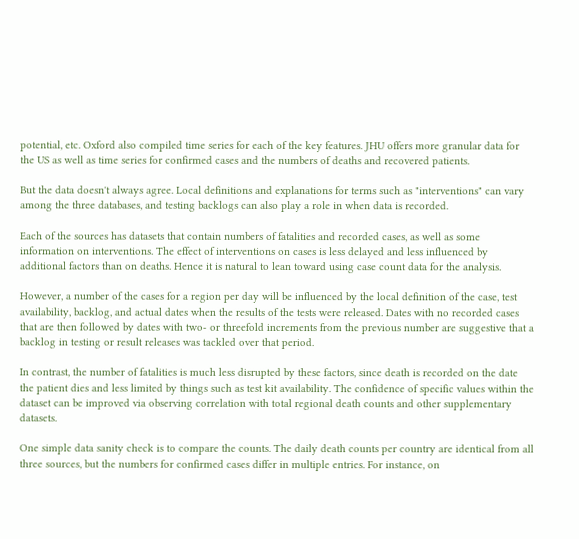potential, etc. Oxford also compiled time series for each of the key features. JHU offers more granular data for the US as well as time series for confirmed cases and the numbers of deaths and recovered patients.

But the data doesn't always agree. Local definitions and explanations for terms such as "interventions" can vary among the three databases, and testing backlogs can also play a role in when data is recorded.

Each of the sources has datasets that contain numbers of fatalities and recorded cases, as well as some information on interventions. The effect of interventions on cases is less delayed and less influenced by additional factors than on deaths. Hence it is natural to lean toward using case count data for the analysis.

However, a number of the cases for a region per day will be influenced by the local definition of the case, test availability, backlog, and actual dates when the results of the tests were released. Dates with no recorded cases that are then followed by dates with two- or threefold increments from the previous number are suggestive that a backlog in testing or result releases was tackled over that period.

In contrast, the number of fatalities is much less disrupted by these factors, since death is recorded on the date the patient dies and less limited by things such as test kit availability. The confidence of specific values within the dataset can be improved via observing correlation with total regional death counts and other supplementary datasets.

One simple data sanity check is to compare the counts. The daily death counts per country are identical from all three sources, but the numbers for confirmed cases differ in multiple entries. For instance, on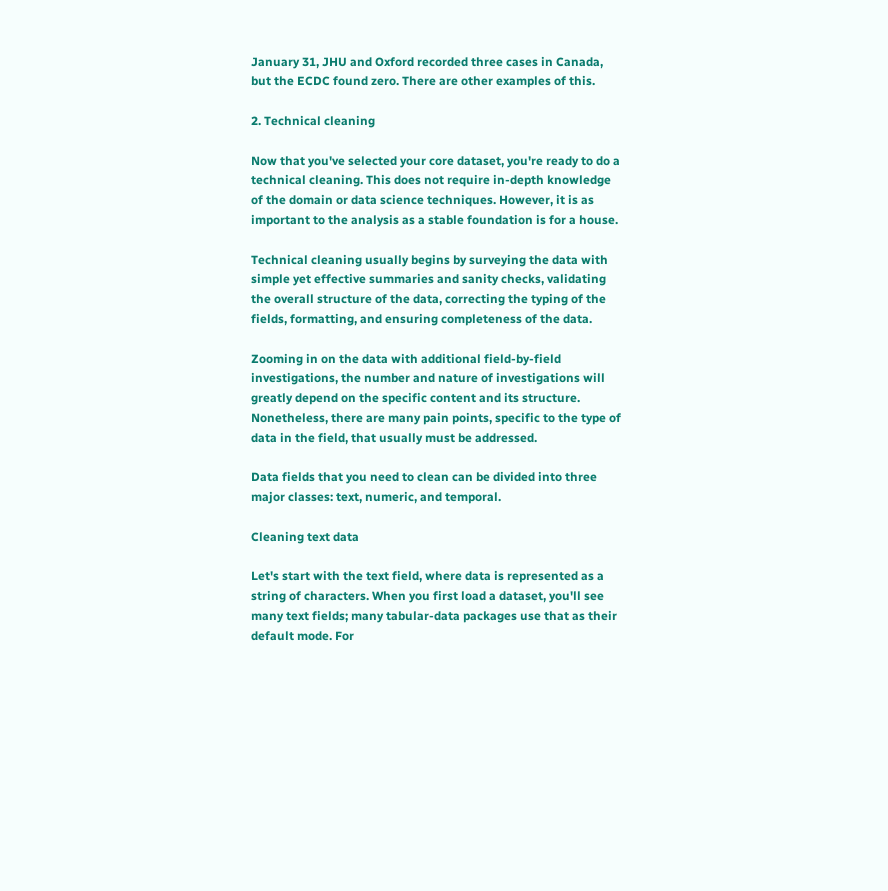January 31, JHU and Oxford recorded three cases in Canada, but the ECDC found zero. There are other examples of this.

2. Technical cleaning

Now that you've selected your core dataset, you're ready to do a technical cleaning. This does not require in-depth knowledge of the domain or data science techniques. However, it is as important to the analysis as a stable foundation is for a house.

Technical cleaning usually begins by surveying the data with simple yet effective summaries and sanity checks, validating the overall structure of the data, correcting the typing of the fields, formatting, and ensuring completeness of the data.

Zooming in on the data with additional field-by-field investigations, the number and nature of investigations will greatly depend on the specific content and its structure. Nonetheless, there are many pain points, specific to the type of data in the field, that usually must be addressed.

Data fields that you need to clean can be divided into three major classes: text, numeric, and temporal.

Cleaning text data

Let's start with the text field, where data is represented as a string of characters. When you first load a dataset, you'll see many text fields; many tabular-data packages use that as their default mode. For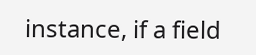instance, if a field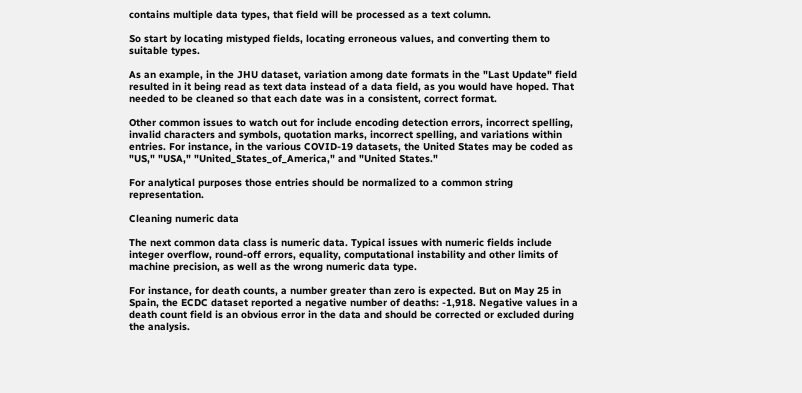contains multiple data types, that field will be processed as a text column.

So start by locating mistyped fields, locating erroneous values, and converting them to suitable types.

As an example, in the JHU dataset, variation among date formats in the "Last Update" field resulted in it being read as text data instead of a data field, as you would have hoped. That needed to be cleaned so that each date was in a consistent, correct format.

Other common issues to watch out for include encoding detection errors, incorrect spelling, invalid characters and symbols, quotation marks, incorrect spelling, and variations within entries. For instance, in the various COVID-19 datasets, the United States may be coded as "US," "USA," "United_States_of_America," and "United States."

For analytical purposes those entries should be normalized to a common string representation.

Cleaning numeric data

The next common data class is numeric data. Typical issues with numeric fields include integer overflow, round-off errors, equality, computational instability and other limits of machine precision, as well as the wrong numeric data type.

For instance, for death counts, a number greater than zero is expected. But on May 25 in Spain, the ECDC dataset reported a negative number of deaths: -1,918. Negative values in a death count field is an obvious error in the data and should be corrected or excluded during the analysis.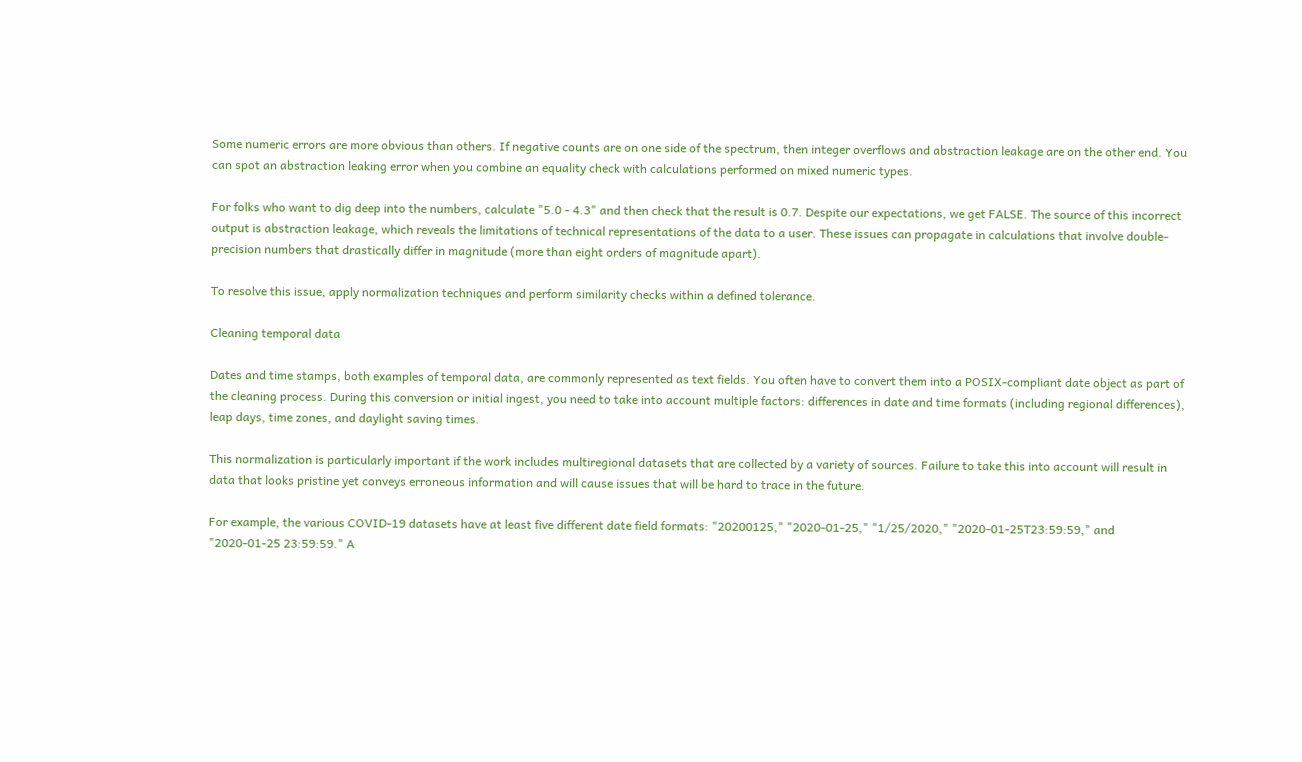Some numeric errors are more obvious than others. If negative counts are on one side of the spectrum, then integer overflows and abstraction leakage are on the other end. You can spot an abstraction leaking error when you combine an equality check with calculations performed on mixed numeric types.

For folks who want to dig deep into the numbers, calculate "5.0 - 4.3" and then check that the result is 0.7. Despite our expectations, we get FALSE. The source of this incorrect output is abstraction leakage, which reveals the limitations of technical representations of the data to a user. These issues can propagate in calculations that involve double-precision numbers that drastically differ in magnitude (more than eight orders of magnitude apart).

To resolve this issue, apply normalization techniques and perform similarity checks within a defined tolerance.

Cleaning temporal data

Dates and time stamps, both examples of temporal data, are commonly represented as text fields. You often have to convert them into a POSIX-compliant date object as part of the cleaning process. During this conversion or initial ingest, you need to take into account multiple factors: differences in date and time formats (including regional differences), leap days, time zones, and daylight saving times.

This normalization is particularly important if the work includes multiregional datasets that are collected by a variety of sources. Failure to take this into account will result in data that looks pristine yet conveys erroneous information and will cause issues that will be hard to trace in the future.

For example, the various COVID-19 datasets have at least five different date field formats: "20200125," "2020-01-25," "1/25/2020," "2020-01-25T23:59:59," and "2020-01-25 23:59:59." A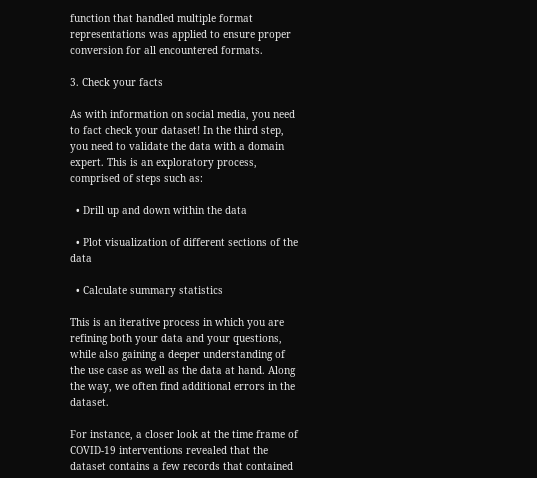function that handled multiple format representations was applied to ensure proper conversion for all encountered formats.

3. Check your facts

As with information on social media, you need to fact check your dataset! In the third step, you need to validate the data with a domain expert. This is an exploratory process, comprised of steps such as:

  • Drill up and down within the data

  • Plot visualization of different sections of the data

  • Calculate summary statistics

This is an iterative process in which you are refining both your data and your questions, while also gaining a deeper understanding of the use case as well as the data at hand. Along the way, we often find additional errors in the dataset.

For instance, a closer look at the time frame of COVID-19 interventions revealed that the dataset contains a few records that contained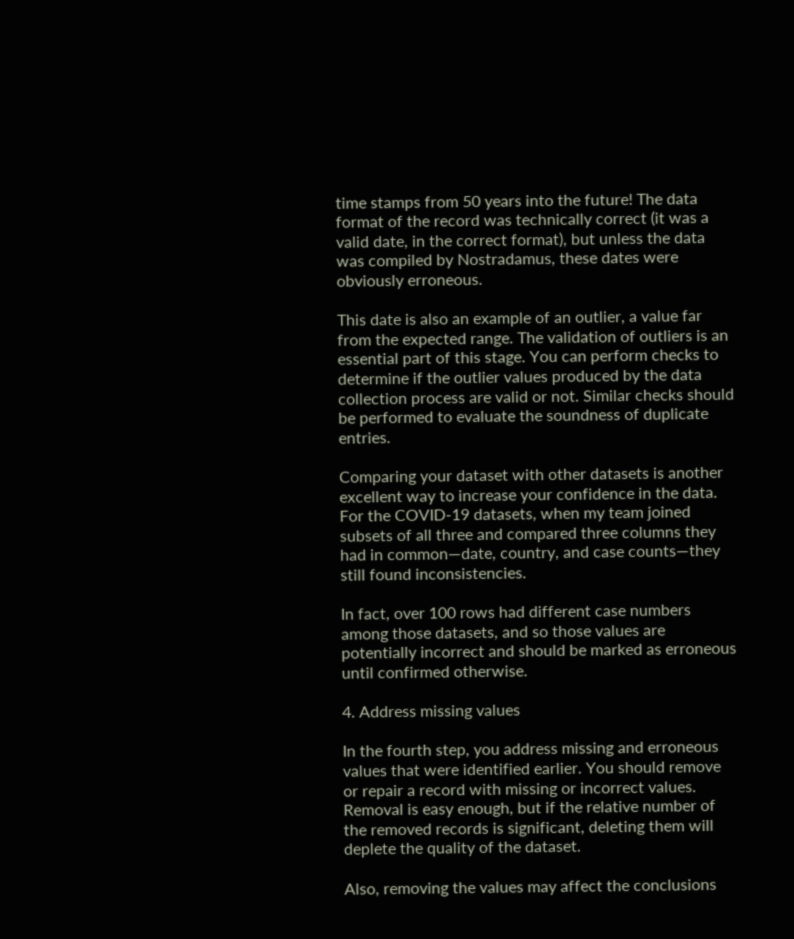time stamps from 50 years into the future! The data format of the record was technically correct (it was a valid date, in the correct format), but unless the data was compiled by Nostradamus, these dates were obviously erroneous.

This date is also an example of an outlier, a value far from the expected range. The validation of outliers is an essential part of this stage. You can perform checks to determine if the outlier values produced by the data collection process are valid or not. Similar checks should be performed to evaluate the soundness of duplicate entries.

Comparing your dataset with other datasets is another excellent way to increase your confidence in the data. For the COVID-19 datasets, when my team joined subsets of all three and compared three columns they had in common—date, country, and case counts—they still found inconsistencies.

In fact, over 100 rows had different case numbers among those datasets, and so those values are potentially incorrect and should be marked as erroneous until confirmed otherwise.

4. Address missing values

In the fourth step, you address missing and erroneous values that were identified earlier. You should remove or repair a record with missing or incorrect values. Removal is easy enough, but if the relative number of the removed records is significant, deleting them will deplete the quality of the dataset.

Also, removing the values may affect the conclusions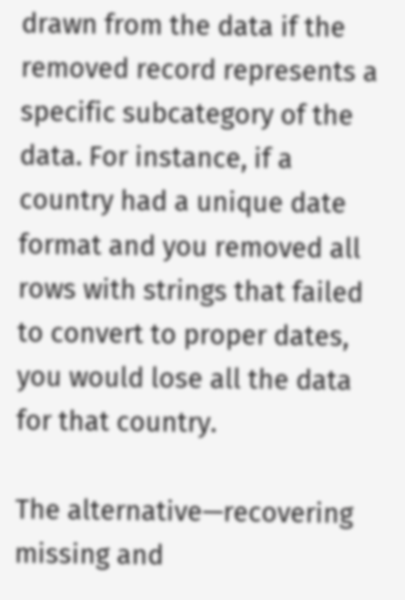drawn from the data if the removed record represents a specific subcategory of the data. For instance, if a country had a unique date format and you removed all rows with strings that failed to convert to proper dates, you would lose all the data for that country.

The alternative—recovering missing and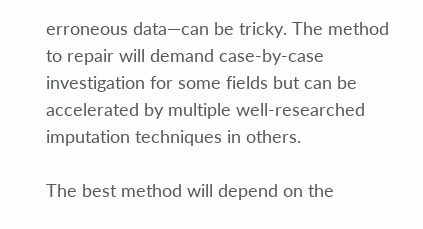erroneous data—can be tricky. The method to repair will demand case-by-case investigation for some fields but can be accelerated by multiple well-researched imputation techniques in others.

The best method will depend on the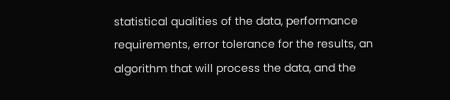statistical qualities of the data, performance requirements, error tolerance for the results, an algorithm that will process the data, and the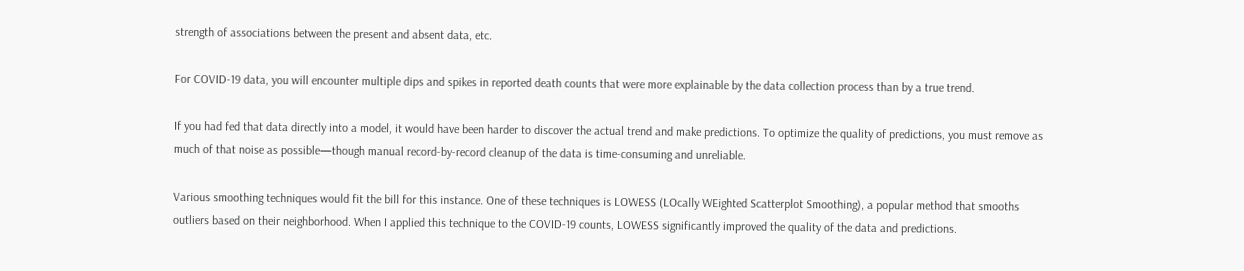strength of associations between the present and absent data, etc.

For COVID-19 data, you will encounter multiple dips and spikes in reported death counts that were more explainable by the data collection process than by a true trend.

If you had fed that data directly into a model, it would have been harder to discover the actual trend and make predictions. To optimize the quality of predictions, you must remove as much of that noise as possible—though manual record-by-record cleanup of the data is time-consuming and unreliable.

Various smoothing techniques would fit the bill for this instance. One of these techniques is LOWESS (LOcally WEighted Scatterplot Smoothing), a popular method that smooths outliers based on their neighborhood. When I applied this technique to the COVID-19 counts, LOWESS significantly improved the quality of the data and predictions.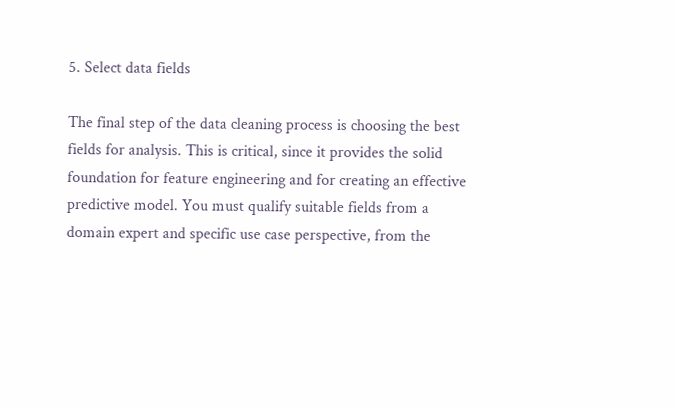5. Select data fields

The final step of the data cleaning process is choosing the best fields for analysis. This is critical, since it provides the solid foundation for feature engineering and for creating an effective predictive model. You must qualify suitable fields from a domain expert and specific use case perspective, from the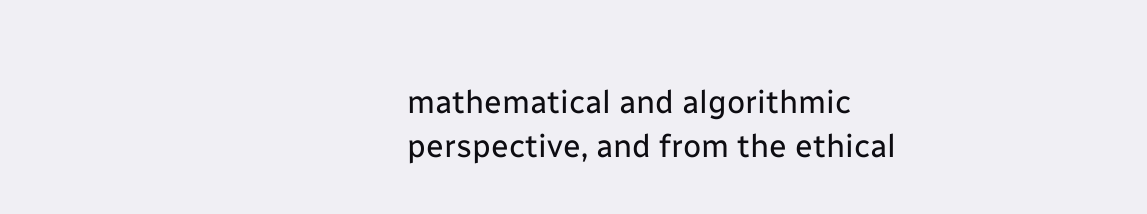mathematical and algorithmic perspective, and from the ethical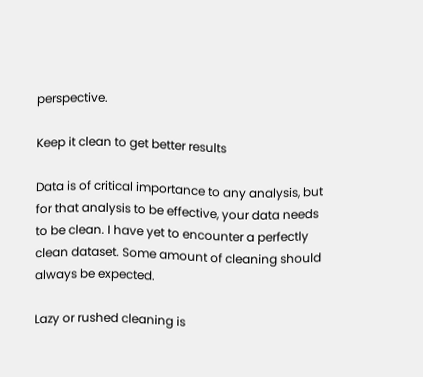perspective.

Keep it clean to get better results

Data is of critical importance to any analysis, but for that analysis to be effective, your data needs to be clean. I have yet to encounter a perfectly clean dataset. Some amount of cleaning should always be expected.

Lazy or rushed cleaning is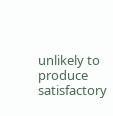unlikely to produce satisfactory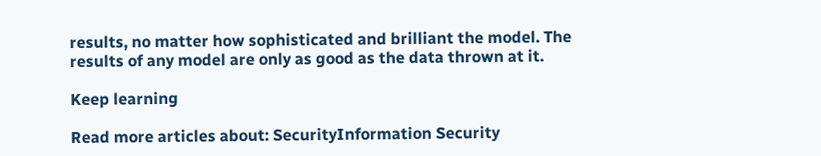results, no matter how sophisticated and brilliant the model. The results of any model are only as good as the data thrown at it.

Keep learning

Read more articles about: SecurityInformation Security